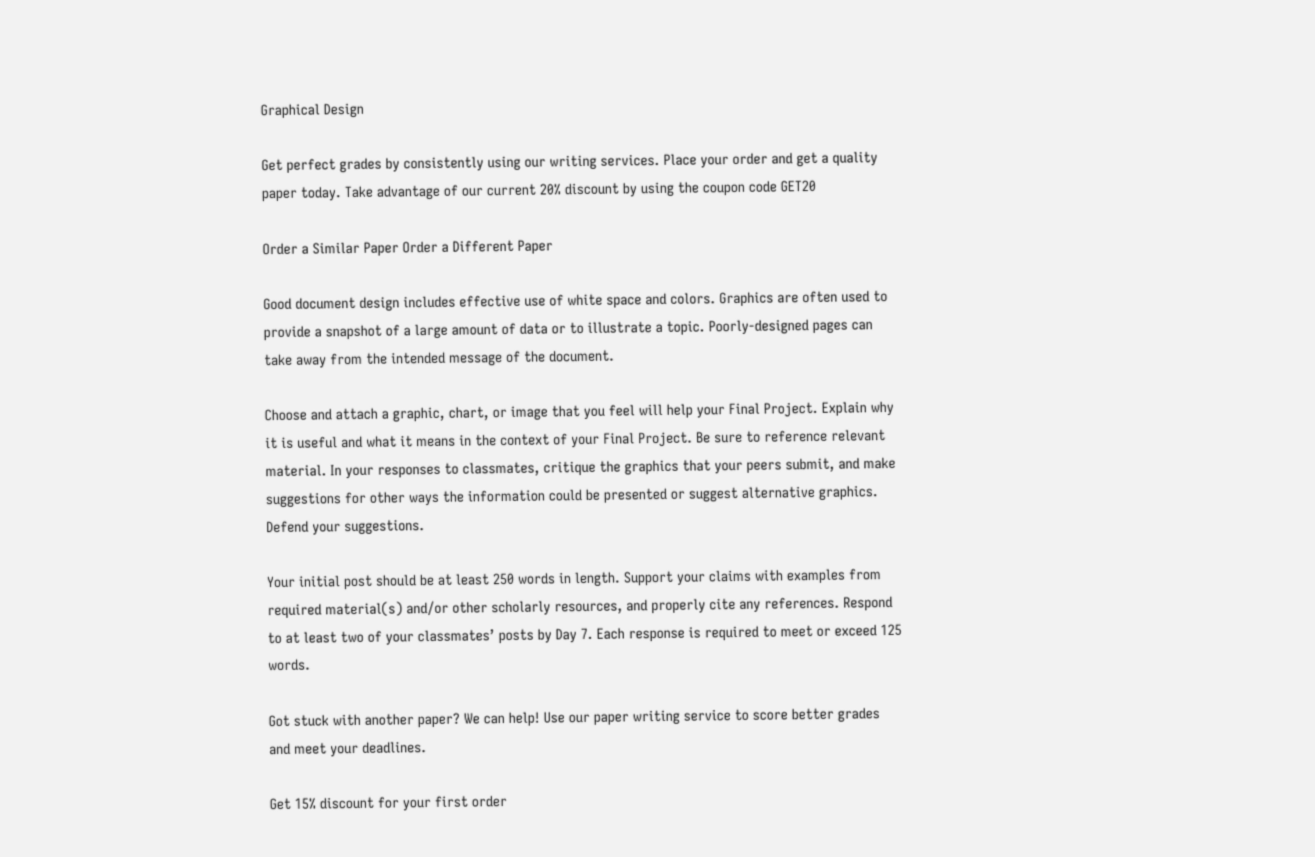Graphical Design

Get perfect grades by consistently using our writing services. Place your order and get a quality paper today. Take advantage of our current 20% discount by using the coupon code GET20

Order a Similar Paper Order a Different Paper

Good document design includes effective use of white space and colors. Graphics are often used to provide a snapshot of a large amount of data or to illustrate a topic. Poorly-designed pages can take away from the intended message of the document.

Choose and attach a graphic, chart, or image that you feel will help your Final Project. Explain why it is useful and what it means in the context of your Final Project. Be sure to reference relevant material. In your responses to classmates, critique the graphics that your peers submit, and make suggestions for other ways the information could be presented or suggest alternative graphics. Defend your suggestions.

Your initial post should be at least 250 words in length. Support your claims with examples from required material(s) and/or other scholarly resources, and properly cite any references. Respond to at least two of your classmates’ posts by Day 7. Each response is required to meet or exceed 125 words.

Got stuck with another paper? We can help! Use our paper writing service to score better grades and meet your deadlines.

Get 15% discount for your first order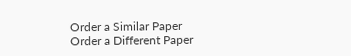Order a Similar Paper Order a Different Paper